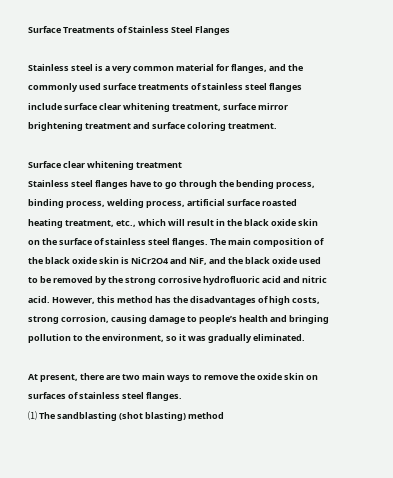Surface Treatments of Stainless Steel Flanges

Stainless steel is a very common material for flanges, and the commonly used surface treatments of stainless steel flanges include surface clear whitening treatment, surface mirror brightening treatment and surface coloring treatment.

Surface clear whitening treatment
Stainless steel flanges have to go through the bending process, binding process, welding process, artificial surface roasted heating treatment, etc., which will result in the black oxide skin on the surface of stainless steel flanges. The main composition of the black oxide skin is NiCr2O4 and NiF, and the black oxide used to be removed by the strong corrosive hydrofluoric acid and nitric acid. However, this method has the disadvantages of high costs, strong corrosion, causing damage to people’s health and bringing pollution to the environment, so it was gradually eliminated.

At present, there are two main ways to remove the oxide skin on surfaces of stainless steel flanges.
⑴ The sandblasting (shot blasting) method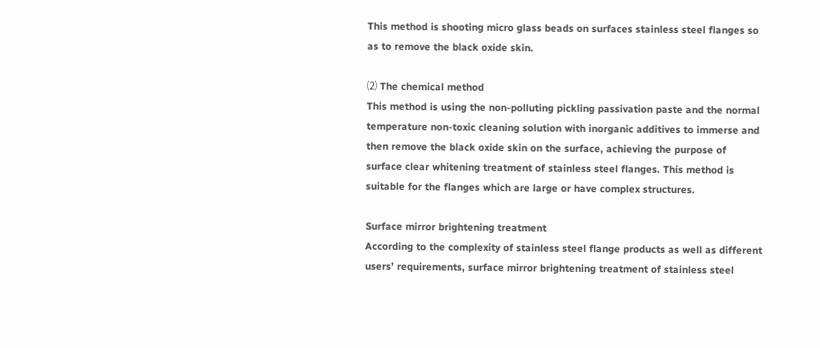This method is shooting micro glass beads on surfaces stainless steel flanges so as to remove the black oxide skin.

⑵ The chemical method
This method is using the non-polluting pickling passivation paste and the normal temperature non-toxic cleaning solution with inorganic additives to immerse and then remove the black oxide skin on the surface, achieving the purpose of surface clear whitening treatment of stainless steel flanges. This method is suitable for the flanges which are large or have complex structures.

Surface mirror brightening treatment
According to the complexity of stainless steel flange products as well as different users’ requirements, surface mirror brightening treatment of stainless steel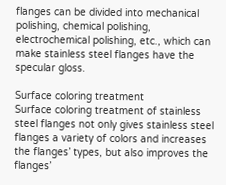flanges can be divided into mechanical polishing, chemical polishing, electrochemical polishing, etc., which can make stainless steel flanges have the specular gloss.

Surface coloring treatment
Surface coloring treatment of stainless steel flanges not only gives stainless steel flanges a variety of colors and increases the flanges’ types, but also improves the flanges’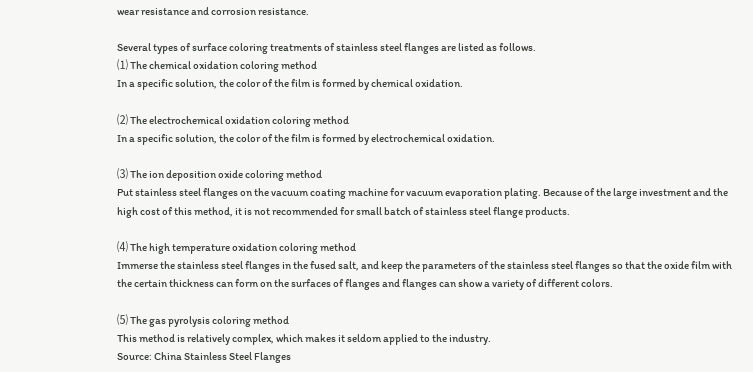wear resistance and corrosion resistance.

Several types of surface coloring treatments of stainless steel flanges are listed as follows.
⑴ The chemical oxidation coloring method
In a specific solution, the color of the film is formed by chemical oxidation.

⑵ The electrochemical oxidation coloring method
In a specific solution, the color of the film is formed by electrochemical oxidation.

⑶ The ion deposition oxide coloring method
Put stainless steel flanges on the vacuum coating machine for vacuum evaporation plating. Because of the large investment and the high cost of this method, it is not recommended for small batch of stainless steel flange products.

⑷ The high temperature oxidation coloring method
Immerse the stainless steel flanges in the fused salt, and keep the parameters of the stainless steel flanges so that the oxide film with the certain thickness can form on the surfaces of flanges and flanges can show a variety of different colors.

⑸ The gas pyrolysis coloring method
This method is relatively complex, which makes it seldom applied to the industry.
Source: China Stainless Steel Flanges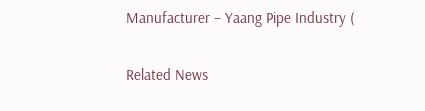Manufacturer – Yaang Pipe Industry (

Related News